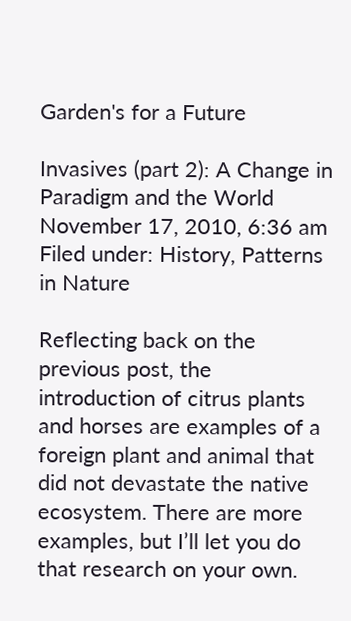Garden's for a Future

Invasives (part 2): A Change in Paradigm and the World
November 17, 2010, 6:36 am
Filed under: History, Patterns in Nature

Reflecting back on the previous post, the introduction of citrus plants and horses are examples of a foreign plant and animal that did not devastate the native ecosystem. There are more examples, but I’ll let you do that research on your own.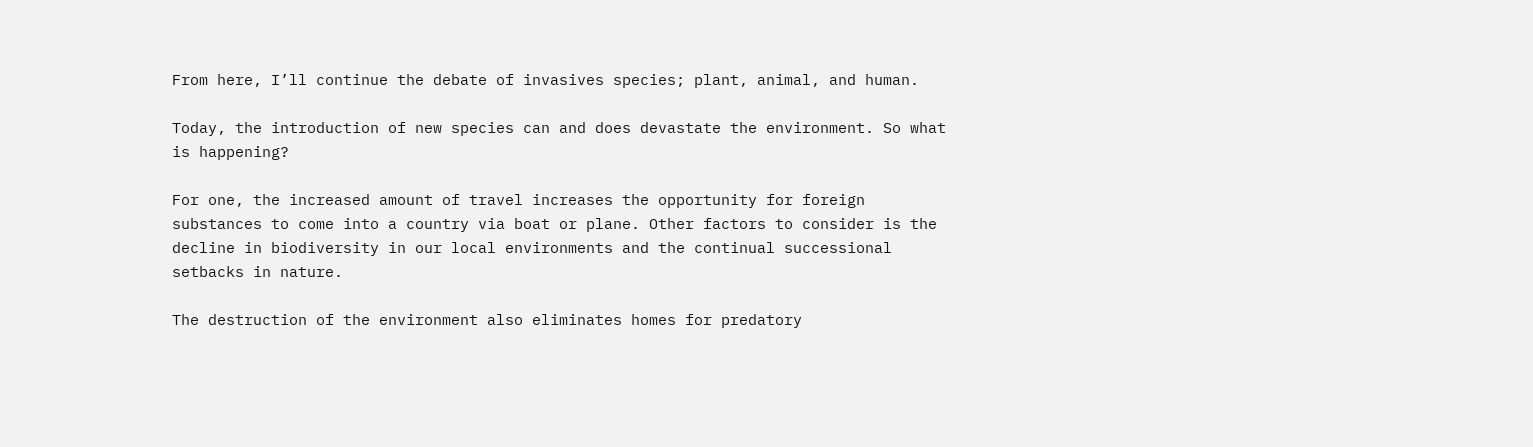From here, I’ll continue the debate of invasives species; plant, animal, and human.

Today, the introduction of new species can and does devastate the environment. So what is happening?

For one, the increased amount of travel increases the opportunity for foreign substances to come into a country via boat or plane. Other factors to consider is the decline in biodiversity in our local environments and the continual successional setbacks in nature.

The destruction of the environment also eliminates homes for predatory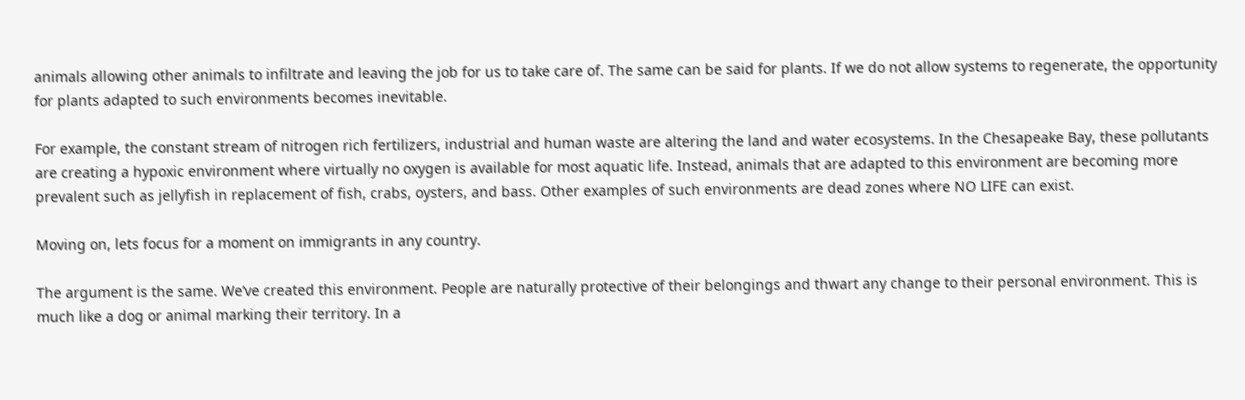animals allowing other animals to infiltrate and leaving the job for us to take care of. The same can be said for plants. If we do not allow systems to regenerate, the opportunity for plants adapted to such environments becomes inevitable.

For example, the constant stream of nitrogen rich fertilizers, industrial and human waste are altering the land and water ecosystems. In the Chesapeake Bay, these pollutants are creating a hypoxic environment where virtually no oxygen is available for most aquatic life. Instead, animals that are adapted to this environment are becoming more prevalent such as jellyfish in replacement of fish, crabs, oysters, and bass. Other examples of such environments are dead zones where NO LIFE can exist.

Moving on, lets focus for a moment on immigrants in any country.

The argument is the same. We’ve created this environment. People are naturally protective of their belongings and thwart any change to their personal environment. This is much like a dog or animal marking their territory. In a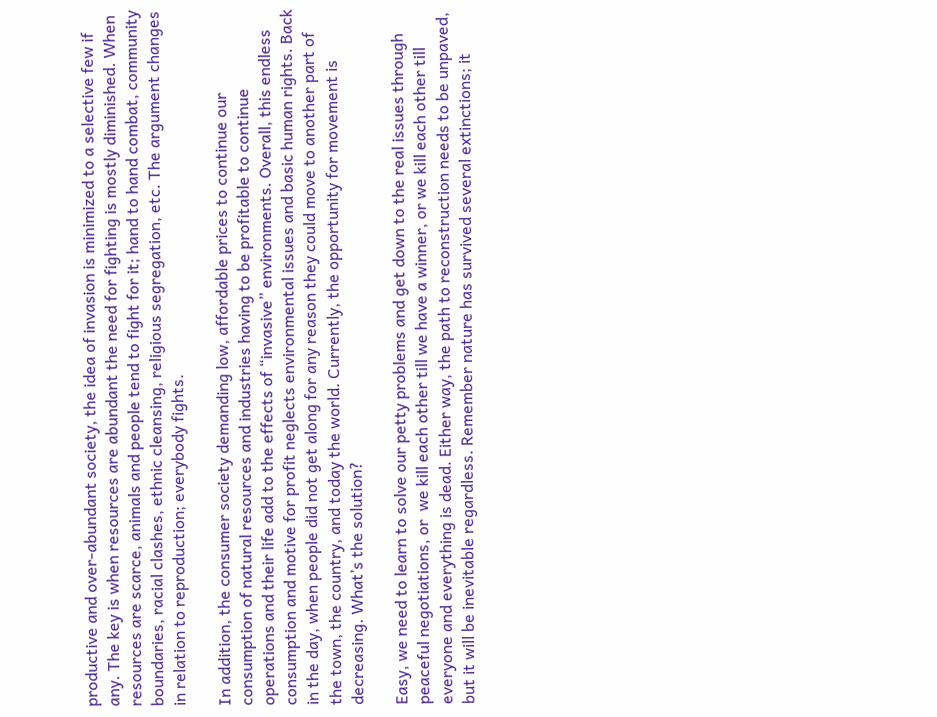productive and over-abundant society, the idea of invasion is minimized to a selective few if any. The key is when resources are abundant the need for fighting is mostly diminished. When resources are scarce, animals and people tend to fight for it; hand to hand combat, community boundaries, racial clashes, ethnic cleansing, religious segregation, etc. The argument changes in relation to reproduction; everybody fights.

In addition, the consumer society demanding low, affordable prices to continue our consumption of natural resources and industries having to be profitable to continue operations and their life add to the effects of “invasive” environments. Overall, this endless consumption and motive for profit neglects environmental issues and basic human rights. Back in the day, when people did not get along for any reason they could move to another part of the town, the country, and today the world. Currently, the opportunity for movement is decreasing. What’s the solution?

Easy, we need to learn to solve our petty problems and get down to the real issues through peaceful negotiations, or  we kill each other till we have a winner, or we kill each other till everyone and everything is dead. Either way, the path to reconstruction needs to be unpaved, but it will be inevitable regardless. Remember nature has survived several extinctions; it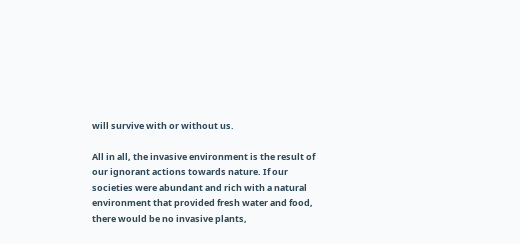will survive with or without us.

All in all, the invasive environment is the result of our ignorant actions towards nature. If our societies were abundant and rich with a natural environment that provided fresh water and food, there would be no invasive plants,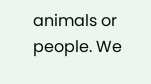animals or people. We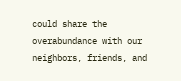could share the overabundance with our neighbors, friends, and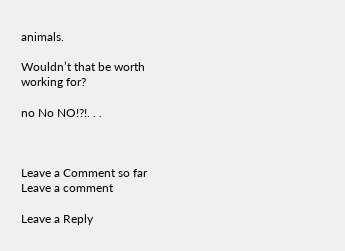animals.

Wouldn’t that be worth working for?

no No NO!?!. . .



Leave a Comment so far
Leave a comment

Leave a Reply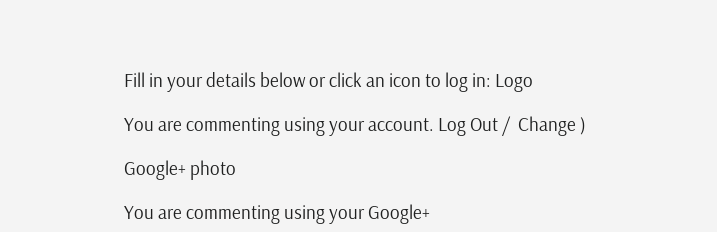Fill in your details below or click an icon to log in: Logo

You are commenting using your account. Log Out /  Change )

Google+ photo

You are commenting using your Google+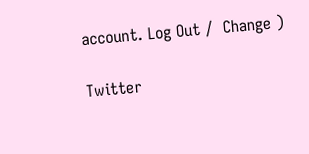account. Log Out /  Change )

Twitter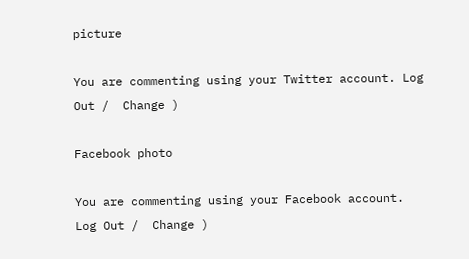picture

You are commenting using your Twitter account. Log Out /  Change )

Facebook photo

You are commenting using your Facebook account. Log Out /  Change )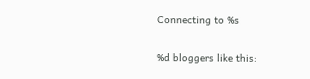Connecting to %s

%d bloggers like this: